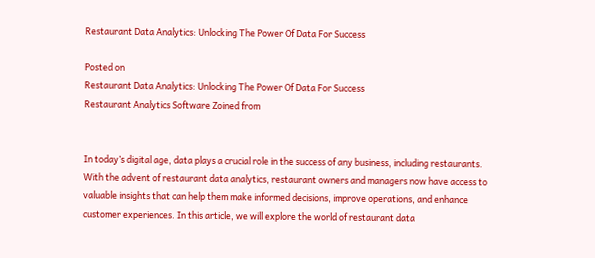Restaurant Data Analytics: Unlocking The Power Of Data For Success

Posted on
Restaurant Data Analytics: Unlocking The Power Of Data For Success
Restaurant Analytics Software Zoined from


In today’s digital age, data plays a crucial role in the success of any business, including restaurants. With the advent of restaurant data analytics, restaurant owners and managers now have access to valuable insights that can help them make informed decisions, improve operations, and enhance customer experiences. In this article, we will explore the world of restaurant data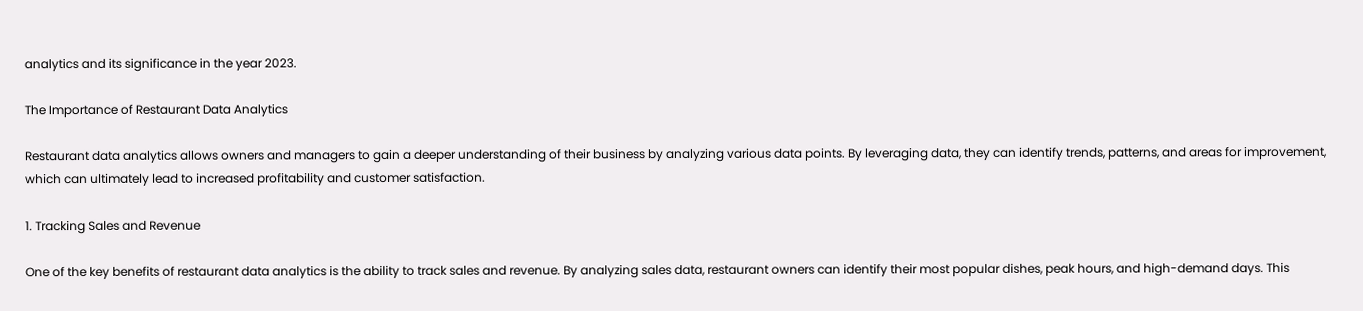analytics and its significance in the year 2023.

The Importance of Restaurant Data Analytics

Restaurant data analytics allows owners and managers to gain a deeper understanding of their business by analyzing various data points. By leveraging data, they can identify trends, patterns, and areas for improvement, which can ultimately lead to increased profitability and customer satisfaction.

1. Tracking Sales and Revenue

One of the key benefits of restaurant data analytics is the ability to track sales and revenue. By analyzing sales data, restaurant owners can identify their most popular dishes, peak hours, and high-demand days. This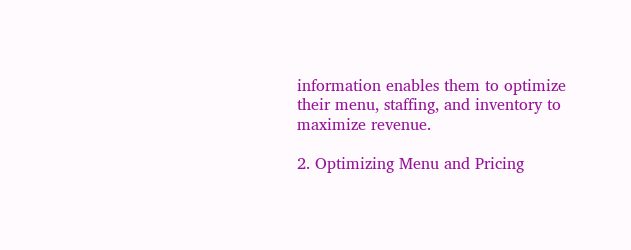information enables them to optimize their menu, staffing, and inventory to maximize revenue.

2. Optimizing Menu and Pricing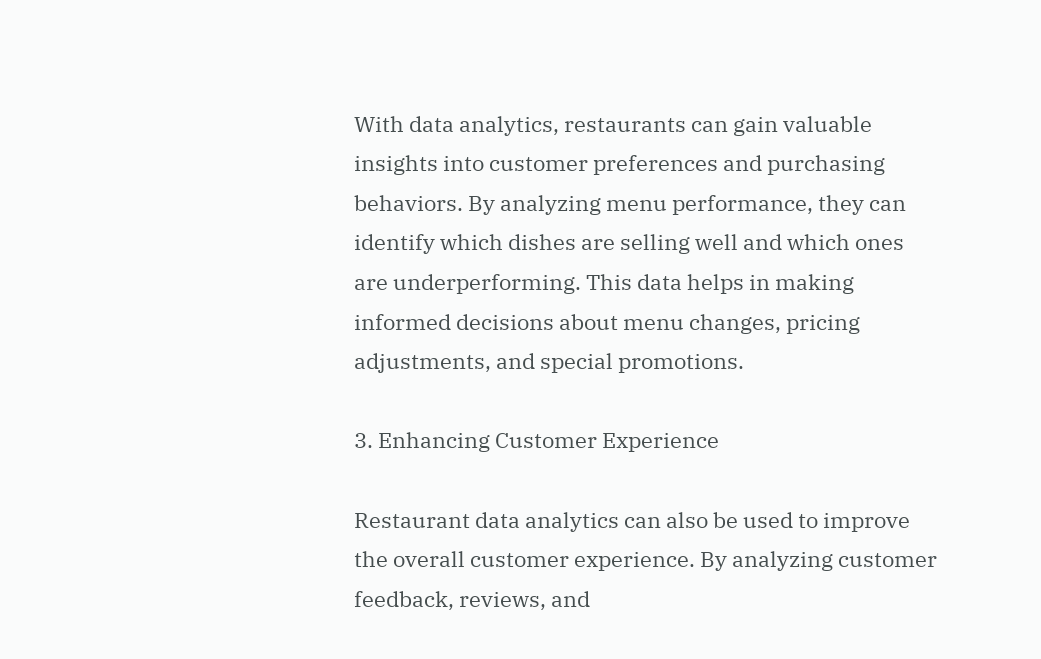With data analytics, restaurants can gain valuable insights into customer preferences and purchasing behaviors. By analyzing menu performance, they can identify which dishes are selling well and which ones are underperforming. This data helps in making informed decisions about menu changes, pricing adjustments, and special promotions.

3. Enhancing Customer Experience

Restaurant data analytics can also be used to improve the overall customer experience. By analyzing customer feedback, reviews, and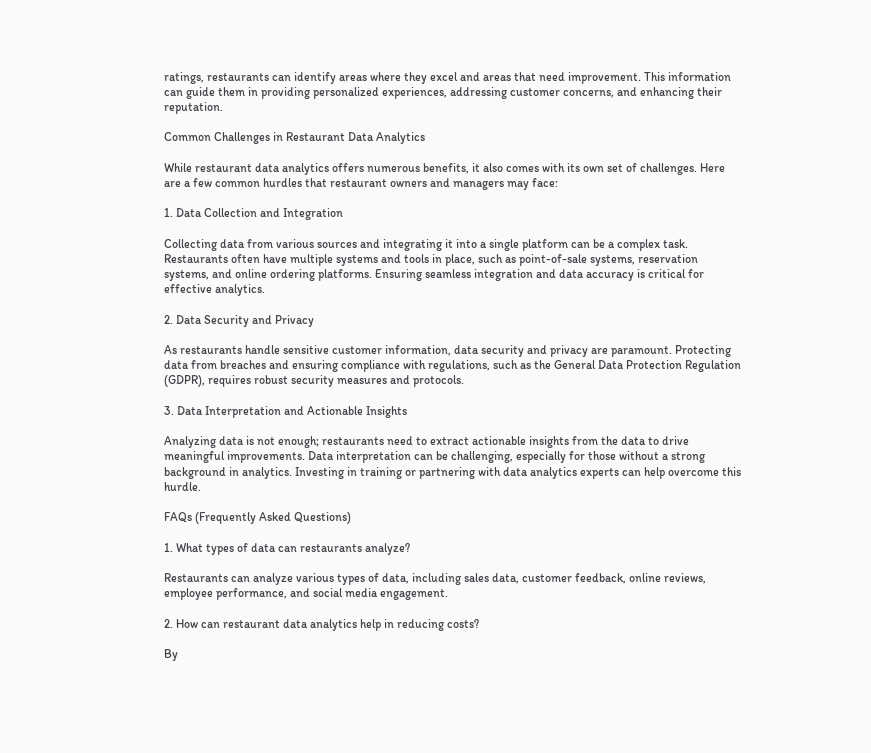ratings, restaurants can identify areas where they excel and areas that need improvement. This information can guide them in providing personalized experiences, addressing customer concerns, and enhancing their reputation.

Common Challenges in Restaurant Data Analytics

While restaurant data analytics offers numerous benefits, it also comes with its own set of challenges. Here are a few common hurdles that restaurant owners and managers may face:

1. Data Collection and Integration

Collecting data from various sources and integrating it into a single platform can be a complex task. Restaurants often have multiple systems and tools in place, such as point-of-sale systems, reservation systems, and online ordering platforms. Ensuring seamless integration and data accuracy is critical for effective analytics.

2. Data Security and Privacy

As restaurants handle sensitive customer information, data security and privacy are paramount. Protecting data from breaches and ensuring compliance with regulations, such as the General Data Protection Regulation (GDPR), requires robust security measures and protocols.

3. Data Interpretation and Actionable Insights

Analyzing data is not enough; restaurants need to extract actionable insights from the data to drive meaningful improvements. Data interpretation can be challenging, especially for those without a strong background in analytics. Investing in training or partnering with data analytics experts can help overcome this hurdle.

FAQs (Frequently Asked Questions)

1. What types of data can restaurants analyze?

Restaurants can analyze various types of data, including sales data, customer feedback, online reviews, employee performance, and social media engagement.

2. How can restaurant data analytics help in reducing costs?

By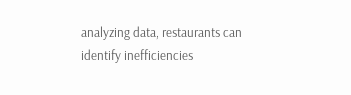analyzing data, restaurants can identify inefficiencies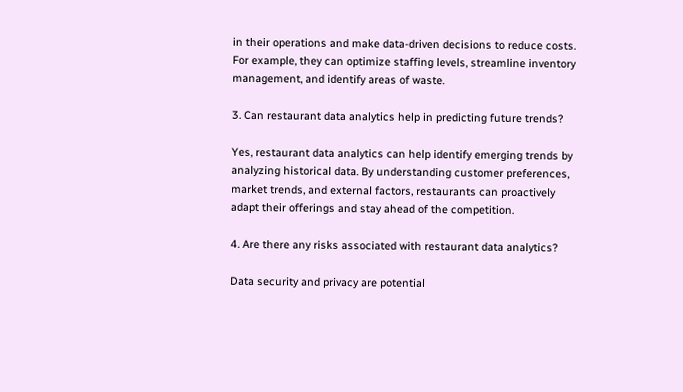in their operations and make data-driven decisions to reduce costs. For example, they can optimize staffing levels, streamline inventory management, and identify areas of waste.

3. Can restaurant data analytics help in predicting future trends?

Yes, restaurant data analytics can help identify emerging trends by analyzing historical data. By understanding customer preferences, market trends, and external factors, restaurants can proactively adapt their offerings and stay ahead of the competition.

4. Are there any risks associated with restaurant data analytics?

Data security and privacy are potential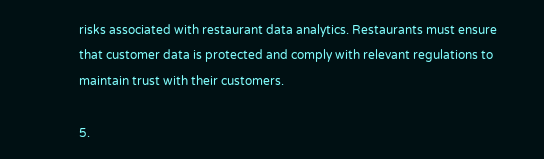risks associated with restaurant data analytics. Restaurants must ensure that customer data is protected and comply with relevant regulations to maintain trust with their customers.

5.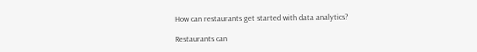How can restaurants get started with data analytics?

Restaurants can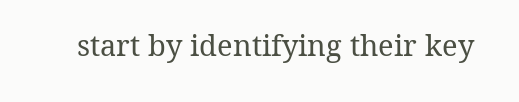start by identifying their key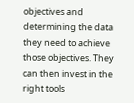objectives and determining the data they need to achieve those objectives. They can then invest in the right tools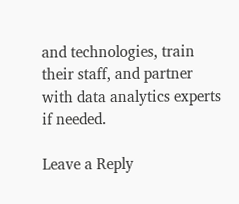and technologies, train their staff, and partner with data analytics experts if needed.

Leave a Reply